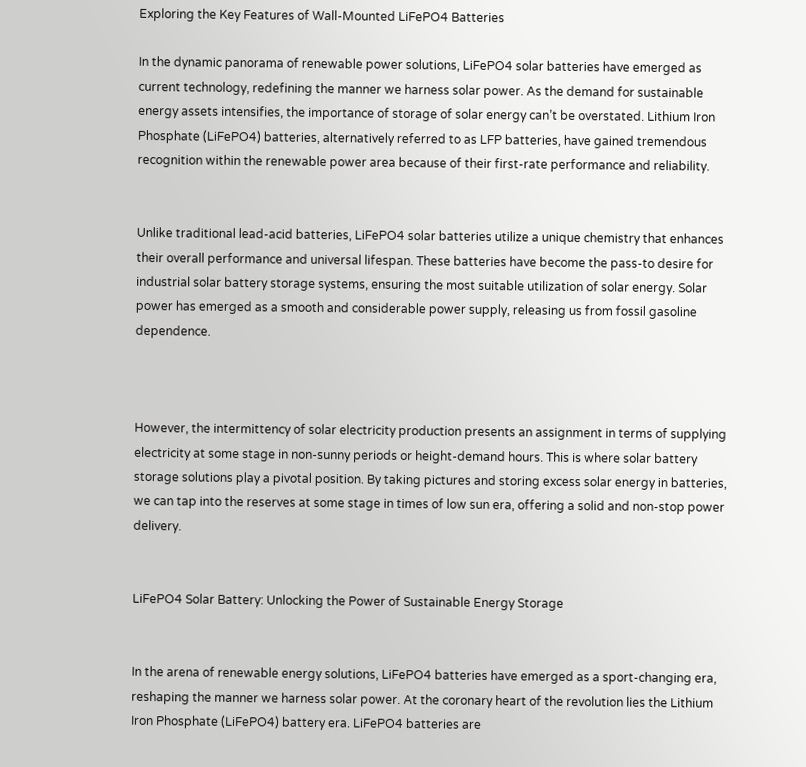Exploring the Key Features of Wall-Mounted LiFePO4 Batteries

In the dynamic panorama of renewable power solutions, LiFePO4 solar batteries have emerged as current technology, redefining the manner we harness solar power. As the demand for sustainable energy assets intensifies, the importance of storage of solar energy can’t be overstated. Lithium Iron Phosphate (LiFePO4) batteries, alternatively referred to as LFP batteries, have gained tremendous recognition within the renewable power area because of their first-rate performance and reliability.


Unlike traditional lead-acid batteries, LiFePO4 solar batteries utilize a unique chemistry that enhances their overall performance and universal lifespan. These batteries have become the pass-to desire for industrial solar battery storage systems, ensuring the most suitable utilization of solar energy. Solar power has emerged as a smooth and considerable power supply, releasing us from fossil gasoline dependence.



However, the intermittency of solar electricity production presents an assignment in terms of supplying electricity at some stage in non-sunny periods or height-demand hours. This is where solar battery storage solutions play a pivotal position. By taking pictures and storing excess solar energy in batteries, we can tap into the reserves at some stage in times of low sun era, offering a solid and non-stop power delivery.


LiFePO4 Solar Battery: Unlocking the Power of Sustainable Energy Storage


In the arena of renewable energy solutions, LiFePO4 batteries have emerged as a sport-changing era, reshaping the manner we harness solar power. At the coronary heart of the revolution lies the Lithium Iron Phosphate (LiFePO4) battery era. LiFePO4 batteries are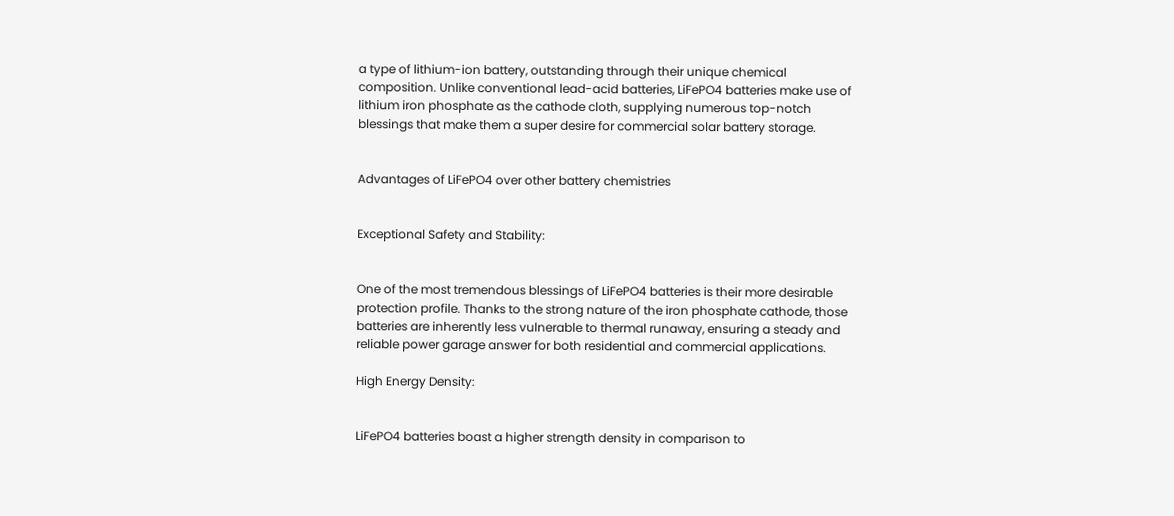a type of lithium-ion battery, outstanding through their unique chemical composition. Unlike conventional lead-acid batteries, LiFePO4 batteries make use of lithium iron phosphate as the cathode cloth, supplying numerous top-notch blessings that make them a super desire for commercial solar battery storage.


Advantages of LiFePO4 over other battery chemistries


Exceptional Safety and Stability:


One of the most tremendous blessings of LiFePO4 batteries is their more desirable protection profile. Thanks to the strong nature of the iron phosphate cathode, those batteries are inherently less vulnerable to thermal runaway, ensuring a steady and reliable power garage answer for both residential and commercial applications.

High Energy Density:


LiFePO4 batteries boast a higher strength density in comparison to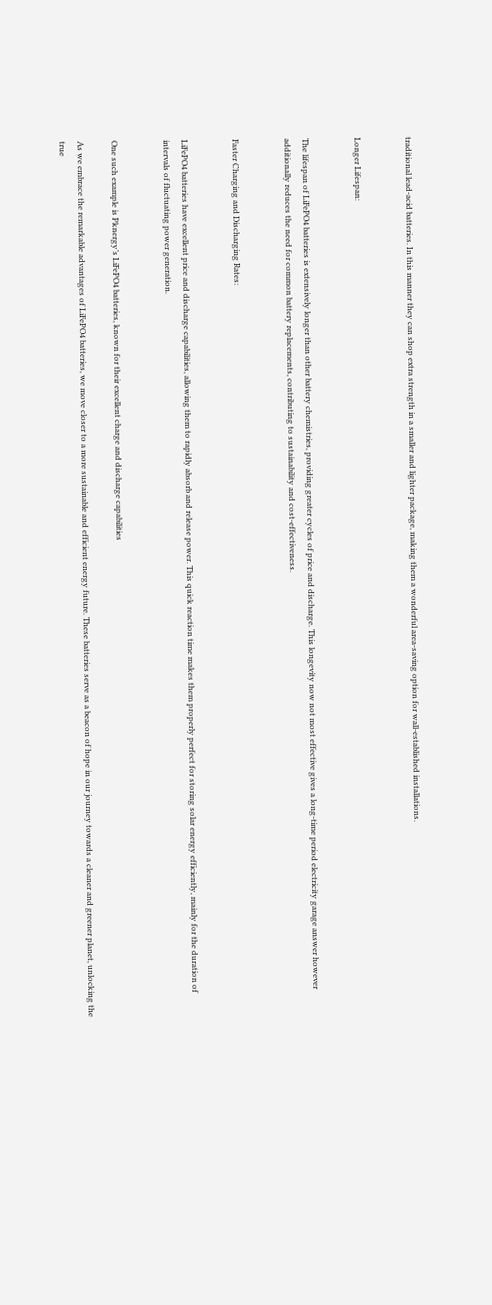traditional lead-acid batteries. In this manner they can shop extra strength in a smaller and lighter package, making them a wonderful area-saving option for wall-established installations.


Longer Lifespan:


The lifespan of LiFePO4 batteries is extensively longer than other battery chemistries, providing greater cycles of price and discharge. This longevity now not most effective gives a long-time period electricity garage answer however additionally reduces the need for common battery replacements, contributing to sustainability and cost-effectiveness.


Faster Charging and Discharging Rates:


LiFePO4 batteries have excellent price and discharge capabilities, allowing them to rapidly absorb and release power. This quick reaction time makes them properly perfect for storing solar energy efficiently, mainly for the duration of intervals of fluctuating power generation.


One such example is Pknergy’s LiFePO4 batteries, known for their excellent charge and discharge capabilities

As we embrace the remarkable advantages of LiFePO4 batteries, we move closer to a more sustainable and efficient energy future. These batteries serve as a beacon of hope in our journey towards a cleaner and greener planet, unlocking the true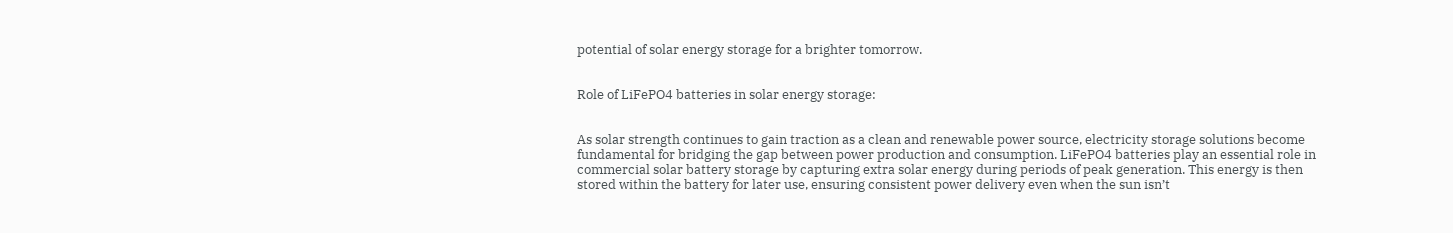potential of solar energy storage for a brighter tomorrow.


Role of LiFePO4 batteries in solar energy storage:


As solar strength continues to gain traction as a clean and renewable power source, electricity storage solutions become fundamental for bridging the gap between power production and consumption. LiFePO4 batteries play an essential role in commercial solar battery storage by capturing extra solar energy during periods of peak generation. This energy is then stored within the battery for later use, ensuring consistent power delivery even when the sun isn’t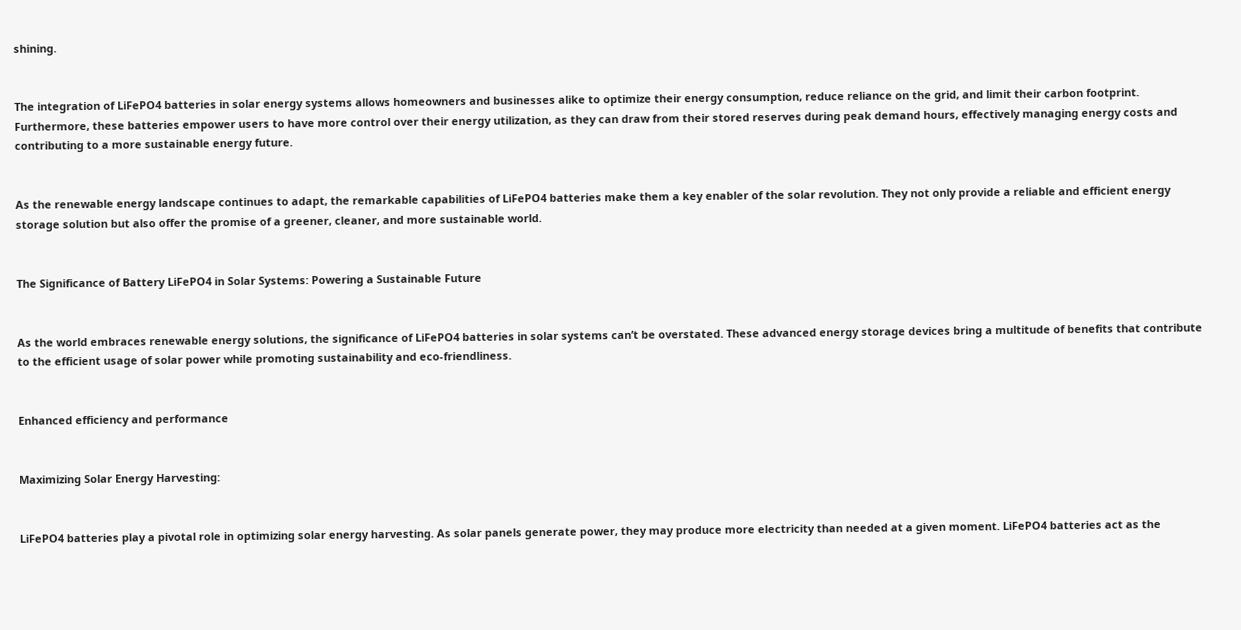shining.


The integration of LiFePO4 batteries in solar energy systems allows homeowners and businesses alike to optimize their energy consumption, reduce reliance on the grid, and limit their carbon footprint. Furthermore, these batteries empower users to have more control over their energy utilization, as they can draw from their stored reserves during peak demand hours, effectively managing energy costs and contributing to a more sustainable energy future.


As the renewable energy landscape continues to adapt, the remarkable capabilities of LiFePO4 batteries make them a key enabler of the solar revolution. They not only provide a reliable and efficient energy storage solution but also offer the promise of a greener, cleaner, and more sustainable world.


The Significance of Battery LiFePO4 in Solar Systems: Powering a Sustainable Future


As the world embraces renewable energy solutions, the significance of LiFePO4 batteries in solar systems can’t be overstated. These advanced energy storage devices bring a multitude of benefits that contribute to the efficient usage of solar power while promoting sustainability and eco-friendliness.


Enhanced efficiency and performance


Maximizing Solar Energy Harvesting:


LiFePO4 batteries play a pivotal role in optimizing solar energy harvesting. As solar panels generate power, they may produce more electricity than needed at a given moment. LiFePO4 batteries act as the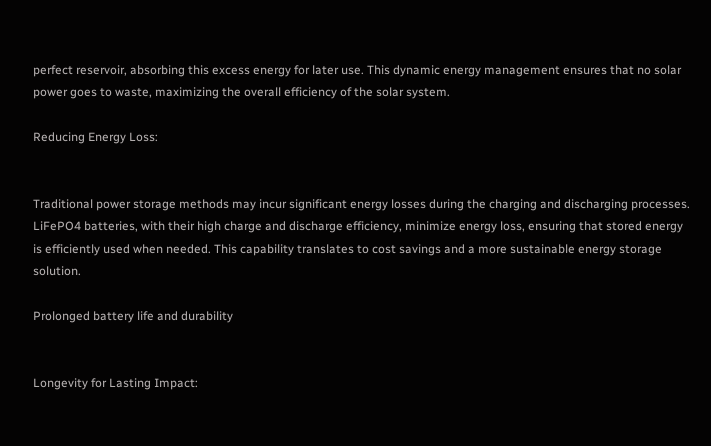perfect reservoir, absorbing this excess energy for later use. This dynamic energy management ensures that no solar power goes to waste, maximizing the overall efficiency of the solar system.

Reducing Energy Loss:


Traditional power storage methods may incur significant energy losses during the charging and discharging processes. LiFePO4 batteries, with their high charge and discharge efficiency, minimize energy loss, ensuring that stored energy is efficiently used when needed. This capability translates to cost savings and a more sustainable energy storage solution.

Prolonged battery life and durability


Longevity for Lasting Impact: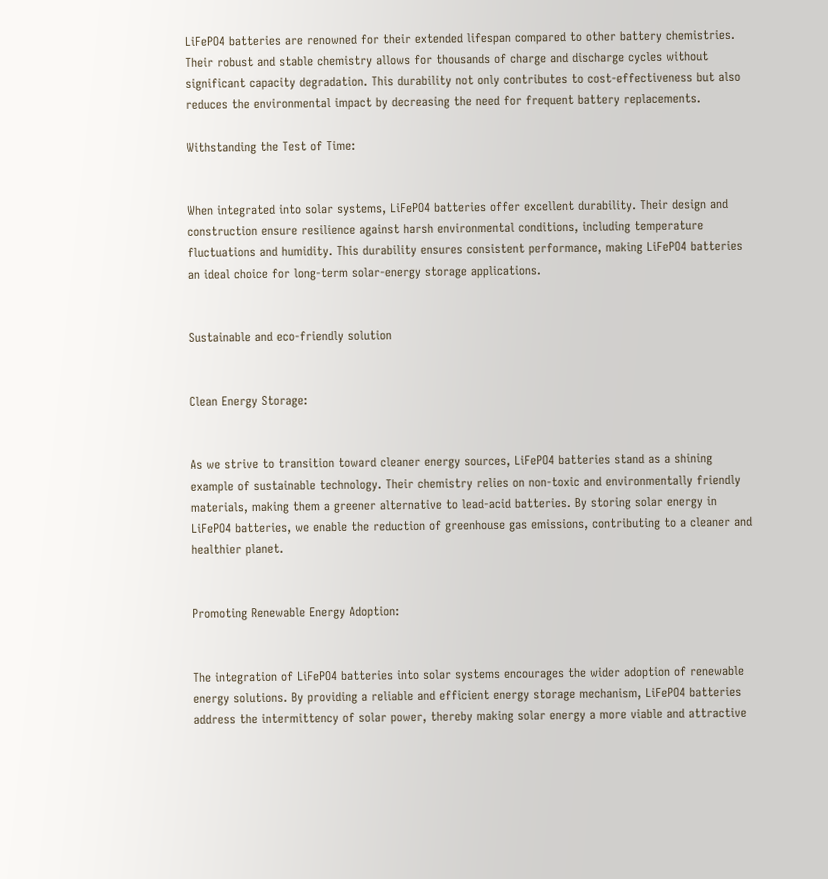LiFePO4 batteries are renowned for their extended lifespan compared to other battery chemistries. Their robust and stable chemistry allows for thousands of charge and discharge cycles without significant capacity degradation. This durability not only contributes to cost-effectiveness but also reduces the environmental impact by decreasing the need for frequent battery replacements.

Withstanding the Test of Time:


When integrated into solar systems, LiFePO4 batteries offer excellent durability. Their design and construction ensure resilience against harsh environmental conditions, including temperature fluctuations and humidity. This durability ensures consistent performance, making LiFePO4 batteries an ideal choice for long-term solar-energy storage applications.


Sustainable and eco-friendly solution


Clean Energy Storage:


As we strive to transition toward cleaner energy sources, LiFePO4 batteries stand as a shining example of sustainable technology. Their chemistry relies on non-toxic and environmentally friendly materials, making them a greener alternative to lead-acid batteries. By storing solar energy in LiFePO4 batteries, we enable the reduction of greenhouse gas emissions, contributing to a cleaner and healthier planet.


Promoting Renewable Energy Adoption:


The integration of LiFePO4 batteries into solar systems encourages the wider adoption of renewable energy solutions. By providing a reliable and efficient energy storage mechanism, LiFePO4 batteries address the intermittency of solar power, thereby making solar energy a more viable and attractive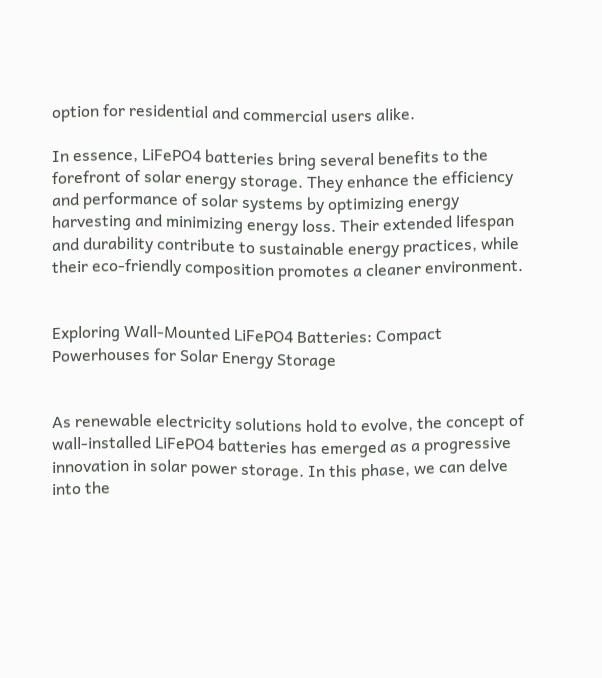option for residential and commercial users alike.

In essence, LiFePO4 batteries bring several benefits to the forefront of solar energy storage. They enhance the efficiency and performance of solar systems by optimizing energy harvesting and minimizing energy loss. Their extended lifespan and durability contribute to sustainable energy practices, while their eco-friendly composition promotes a cleaner environment.


Exploring Wall-Mounted LiFePO4 Batteries: Compact Powerhouses for Solar Energy Storage


As renewable electricity solutions hold to evolve, the concept of wall-installed LiFePO4 batteries has emerged as a progressive innovation in solar power storage. In this phase, we can delve into the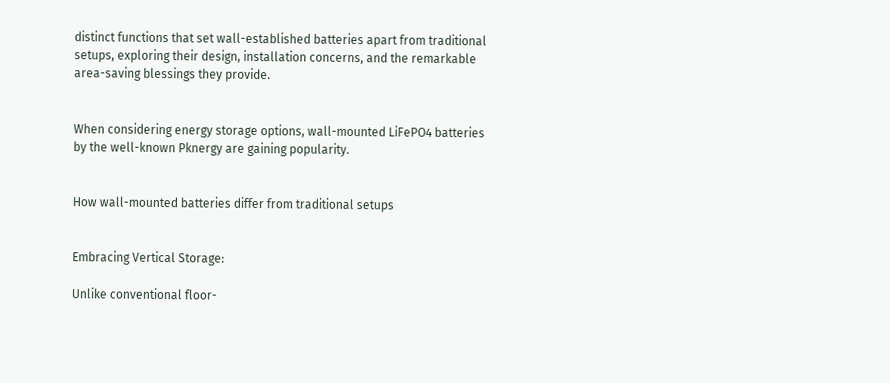distinct functions that set wall-established batteries apart from traditional setups, exploring their design, installation concerns, and the remarkable area-saving blessings they provide.


When considering energy storage options, wall-mounted LiFePO4 batteries by the well-known Pknergy are gaining popularity.


How wall-mounted batteries differ from traditional setups


Embracing Vertical Storage:

Unlike conventional floor-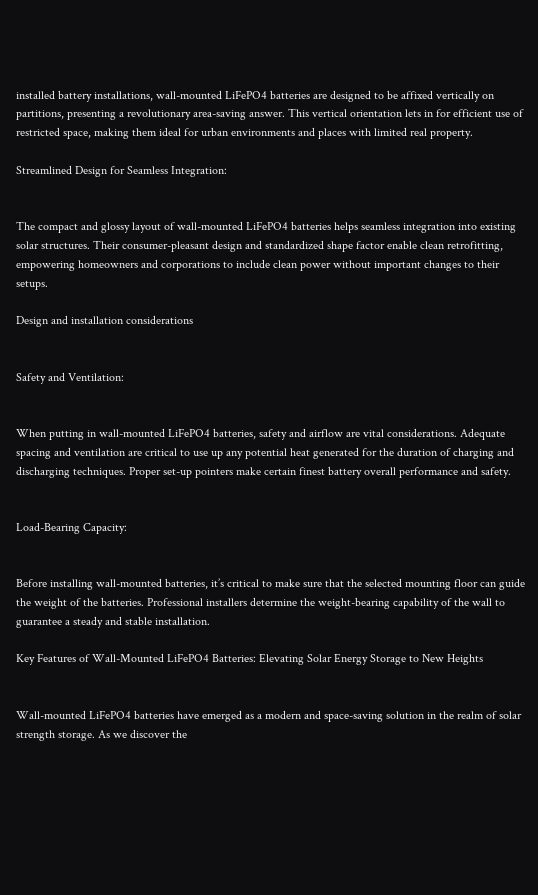installed battery installations, wall-mounted LiFePO4 batteries are designed to be affixed vertically on partitions, presenting a revolutionary area-saving answer. This vertical orientation lets in for efficient use of restricted space, making them ideal for urban environments and places with limited real property.

Streamlined Design for Seamless Integration:


The compact and glossy layout of wall-mounted LiFePO4 batteries helps seamless integration into existing solar structures. Their consumer-pleasant design and standardized shape factor enable clean retrofitting, empowering homeowners and corporations to include clean power without important changes to their setups.

Design and installation considerations


Safety and Ventilation:


When putting in wall-mounted LiFePO4 batteries, safety and airflow are vital considerations. Adequate spacing and ventilation are critical to use up any potential heat generated for the duration of charging and discharging techniques. Proper set-up pointers make certain finest battery overall performance and safety.


Load-Bearing Capacity:


Before installing wall-mounted batteries, it’s critical to make sure that the selected mounting floor can guide the weight of the batteries. Professional installers determine the weight-bearing capability of the wall to guarantee a steady and stable installation.

Key Features of Wall-Mounted LiFePO4 Batteries: Elevating Solar Energy Storage to New Heights


Wall-mounted LiFePO4 batteries have emerged as a modern and space-saving solution in the realm of solar strength storage. As we discover the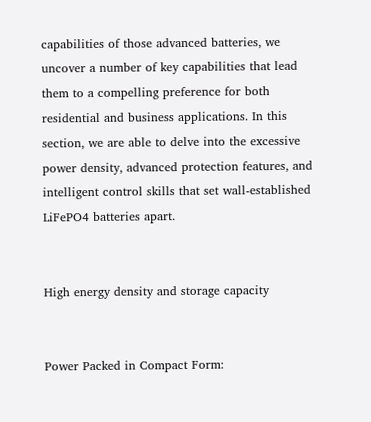capabilities of those advanced batteries, we uncover a number of key capabilities that lead them to a compelling preference for both residential and business applications. In this section, we are able to delve into the excessive power density, advanced protection features, and intelligent control skills that set wall-established LiFePO4 batteries apart.


High energy density and storage capacity


Power Packed in Compact Form: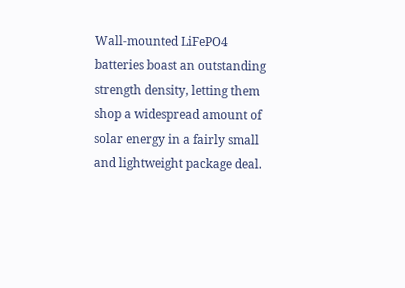Wall-mounted LiFePO4 batteries boast an outstanding strength density, letting them shop a widespread amount of solar energy in a fairly small and lightweight package deal.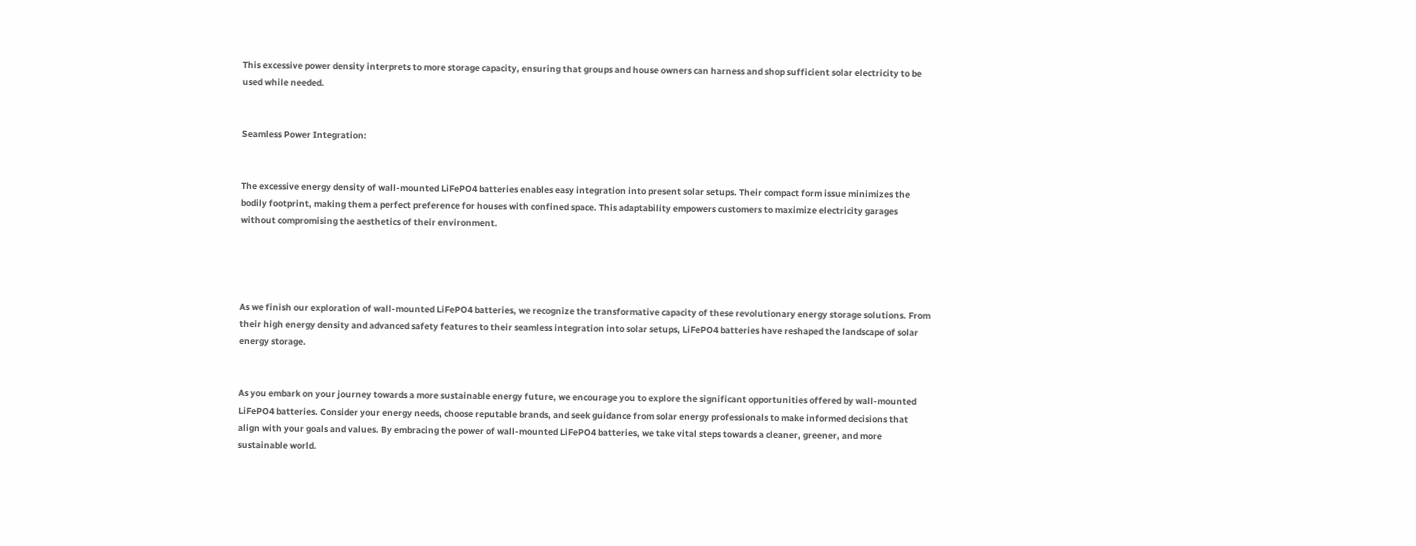This excessive power density interprets to more storage capacity, ensuring that groups and house owners can harness and shop sufficient solar electricity to be used while needed.


Seamless Power Integration:


The excessive energy density of wall-mounted LiFePO4 batteries enables easy integration into present solar setups. Their compact form issue minimizes the bodily footprint, making them a perfect preference for houses with confined space. This adaptability empowers customers to maximize electricity garages without compromising the aesthetics of their environment.




As we finish our exploration of wall-mounted LiFePO4 batteries, we recognize the transformative capacity of these revolutionary energy storage solutions. From their high energy density and advanced safety features to their seamless integration into solar setups, LiFePO4 batteries have reshaped the landscape of solar energy storage.


As you embark on your journey towards a more sustainable energy future, we encourage you to explore the significant opportunities offered by wall-mounted LiFePO4 batteries. Consider your energy needs, choose reputable brands, and seek guidance from solar energy professionals to make informed decisions that align with your goals and values. By embracing the power of wall-mounted LiFePO4 batteries, we take vital steps towards a cleaner, greener, and more sustainable world.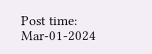Post time: Mar-01-2024